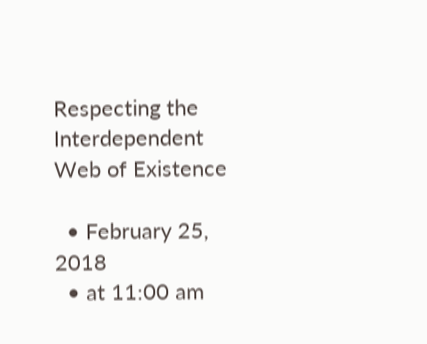Respecting the Interdependent Web of Existence

  • February 25, 2018
  • at 11:00 am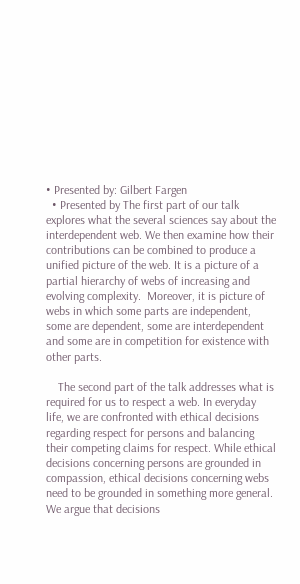• Presented by: Gilbert Fargen
  • Presented by The first part of our talk explores what the several sciences say about the interdependent web. We then examine how their contributions can be combined to produce a unified picture of the web. It is a picture of a partial hierarchy of webs of increasing and evolving complexity.  Moreover, it is picture of webs in which some parts are independent, some are dependent, some are interdependent and some are in competition for existence with other parts.

    The second part of the talk addresses what is required for us to respect a web. In everyday life, we are confronted with ethical decisions regarding respect for persons and balancing their competing claims for respect. While ethical decisions concerning persons are grounded in compassion, ethical decisions concerning webs need to be grounded in something more general. We argue that decisions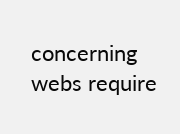concerning webs require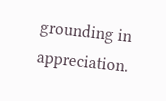grounding in appreciation.